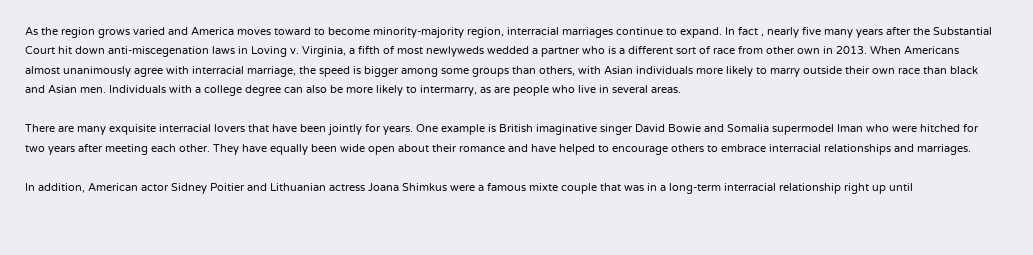As the region grows varied and America moves toward to become minority-majority region, interracial marriages continue to expand. In fact , nearly five many years after the Substantial Court hit down anti-miscegenation laws in Loving v. Virginia, a fifth of most newlyweds wedded a partner who is a different sort of race from other own in 2013. When Americans almost unanimously agree with interracial marriage, the speed is bigger among some groups than others, with Asian individuals more likely to marry outside their own race than black and Asian men. Individuals with a college degree can also be more likely to intermarry, as are people who live in several areas.

There are many exquisite interracial lovers that have been jointly for years. One example is British imaginative singer David Bowie and Somalia supermodel Iman who were hitched for two years after meeting each other. They have equally been wide open about their romance and have helped to encourage others to embrace interracial relationships and marriages.

In addition, American actor Sidney Poitier and Lithuanian actress Joana Shimkus were a famous mixte couple that was in a long-term interracial relationship right up until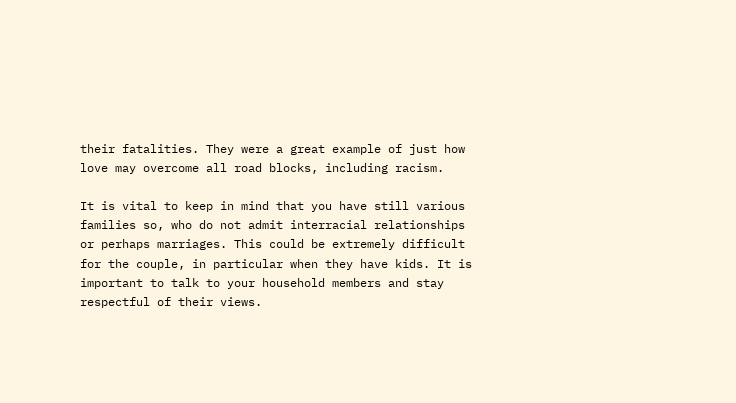their fatalities. They were a great example of just how love may overcome all road blocks, including racism.

It is vital to keep in mind that you have still various families so, who do not admit interracial relationships or perhaps marriages. This could be extremely difficult for the couple, in particular when they have kids. It is important to talk to your household members and stay respectful of their views.